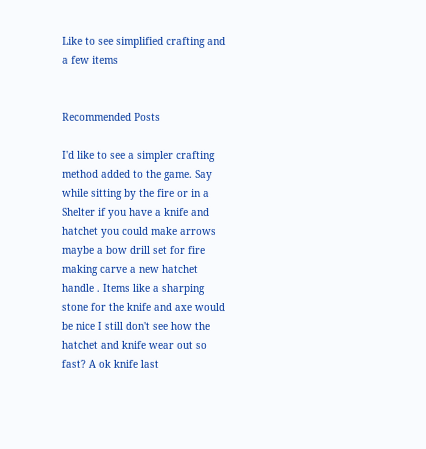Like to see simplified crafting and a few items


Recommended Posts

I'd like to see a simpler crafting method added to the game. Say while sitting by the fire or in a Shelter if you have a knife and hatchet you could make arrows maybe a bow drill set for fire making carve a new hatchet handle . Items like a sharping stone for the knife and axe would be nice I still don't see how the hatchet and knife wear out so fast? A ok knife last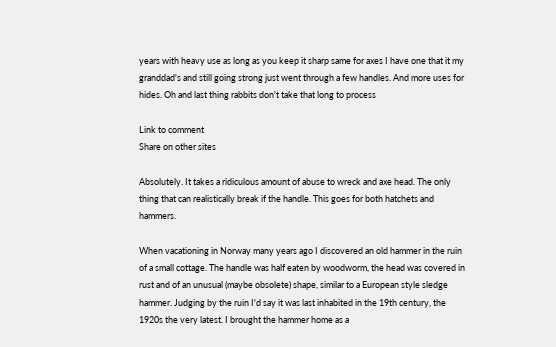years with heavy use as long as you keep it sharp same for axes I have one that it my granddad's and still going strong just went through a few handles. And more uses for hides. Oh and last thing rabbits don't take that long to process

Link to comment
Share on other sites

Absolutely. It takes a ridiculous amount of abuse to wreck and axe head. The only thing that can realistically break if the handle. This goes for both hatchets and hammers.

When vacationing in Norway many years ago I discovered an old hammer in the ruin of a small cottage. The handle was half eaten by woodworm, the head was covered in rust and of an unusual (maybe obsolete) shape, similar to a European style sledge hammer. Judging by the ruin I'd say it was last inhabited in the 19th century, the 1920s the very latest. I brought the hammer home as a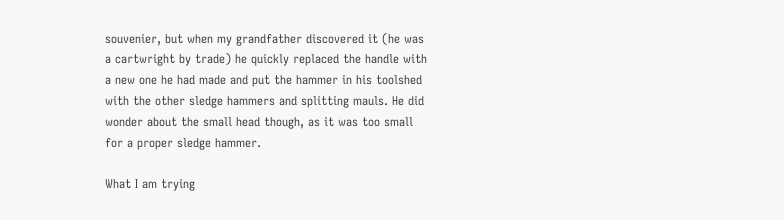souvenier, but when my grandfather discovered it (he was a cartwright by trade) he quickly replaced the handle with a new one he had made and put the hammer in his toolshed with the other sledge hammers and splitting mauls. He did wonder about the small head though, as it was too small for a proper sledge hammer.

What I am trying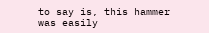to say is, this hammer was easily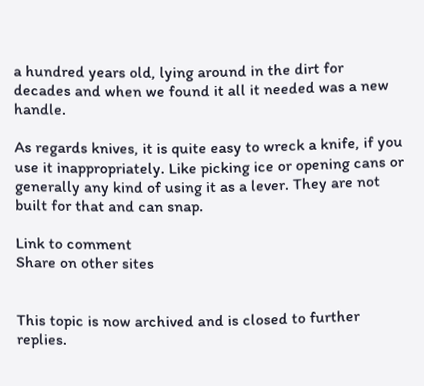a hundred years old, lying around in the dirt for decades and when we found it all it needed was a new handle.

As regards knives, it is quite easy to wreck a knife, if you use it inappropriately. Like picking ice or opening cans or generally any kind of using it as a lever. They are not built for that and can snap.

Link to comment
Share on other sites


This topic is now archived and is closed to further replies.